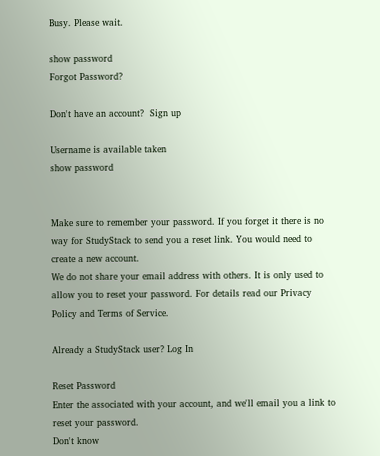Busy. Please wait.

show password
Forgot Password?

Don't have an account?  Sign up

Username is available taken
show password


Make sure to remember your password. If you forget it there is no way for StudyStack to send you a reset link. You would need to create a new account.
We do not share your email address with others. It is only used to allow you to reset your password. For details read our Privacy Policy and Terms of Service.

Already a StudyStack user? Log In

Reset Password
Enter the associated with your account, and we'll email you a link to reset your password.
Don't know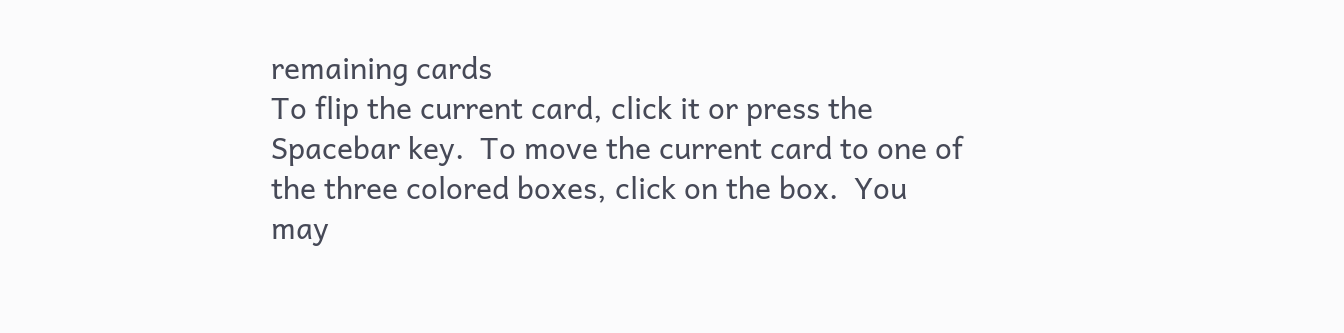remaining cards
To flip the current card, click it or press the Spacebar key.  To move the current card to one of the three colored boxes, click on the box.  You may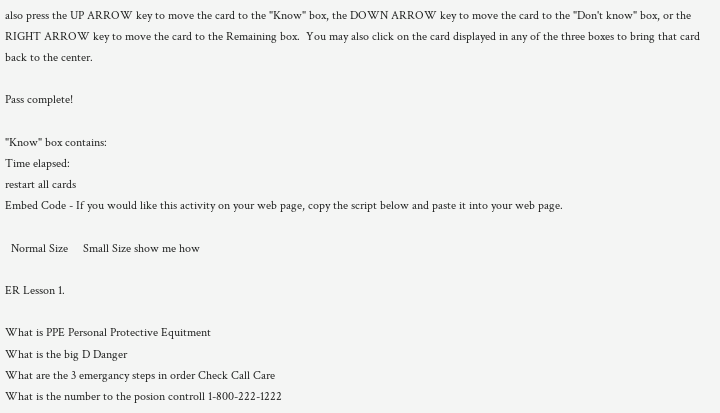also press the UP ARROW key to move the card to the "Know" box, the DOWN ARROW key to move the card to the "Don't know" box, or the RIGHT ARROW key to move the card to the Remaining box.  You may also click on the card displayed in any of the three boxes to bring that card back to the center.

Pass complete!

"Know" box contains:
Time elapsed:
restart all cards
Embed Code - If you would like this activity on your web page, copy the script below and paste it into your web page.

  Normal Size     Small Size show me how

ER Lesson 1.

What is PPE Personal Protective Equitment
What is the big D Danger
What are the 3 emergancy steps in order Check Call Care
What is the number to the posion controll 1-800-222-1222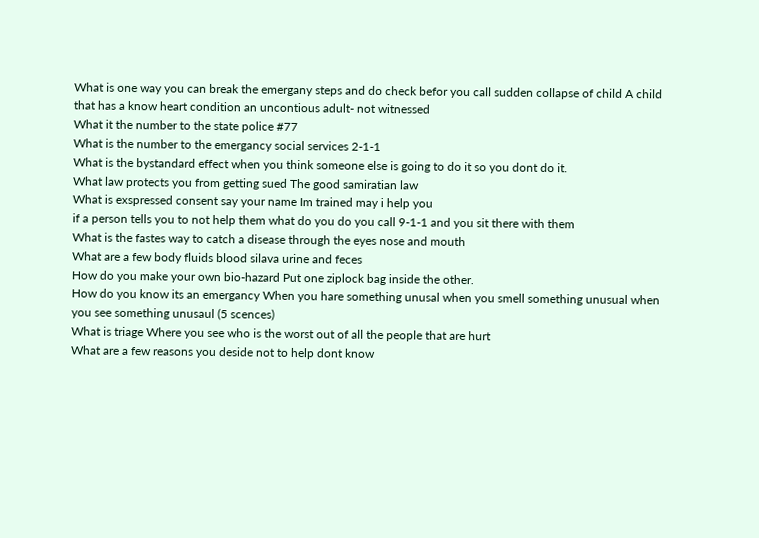What is one way you can break the emergany steps and do check befor you call sudden collapse of child A child that has a know heart condition an uncontious adult- not witnessed
What it the number to the state police #77
What is the number to the emergancy social services 2-1-1
What is the bystandard effect when you think someone else is going to do it so you dont do it.
What law protects you from getting sued The good samiratian law
What is exspressed consent say your name Im trained may i help you
if a person tells you to not help them what do you do you call 9-1-1 and you sit there with them
What is the fastes way to catch a disease through the eyes nose and mouth
What are a few body fluids blood silava urine and feces
How do you make your own bio-hazard Put one ziplock bag inside the other.
How do you know its an emergancy When you hare something unusal when you smell something unusual when you see something unusaul (5 scences)
What is triage Where you see who is the worst out of all the people that are hurt
What are a few reasons you deside not to help dont know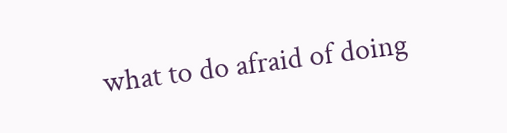what to do afraid of doing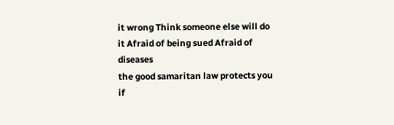it wrong Think someone else will do it Afraid of being sued Afraid of diseases
the good samaritan law protects you if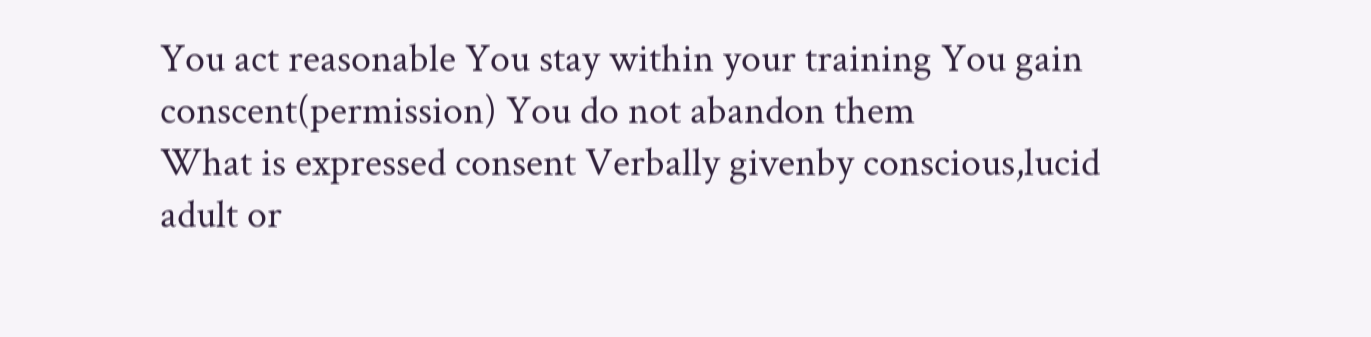You act reasonable You stay within your training You gain conscent(permission) You do not abandon them
What is expressed consent Verbally givenby conscious,lucid adult or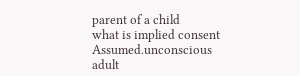parent of a child
what is implied consent Assumed.unconscious adult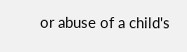or abuse of a child's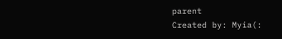parent
Created by: Myia(: